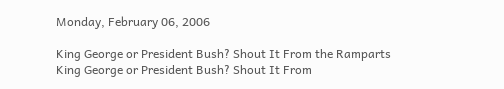Monday, February 06, 2006

King George or President Bush? Shout It From the Ramparts
King George or President Bush? Shout It From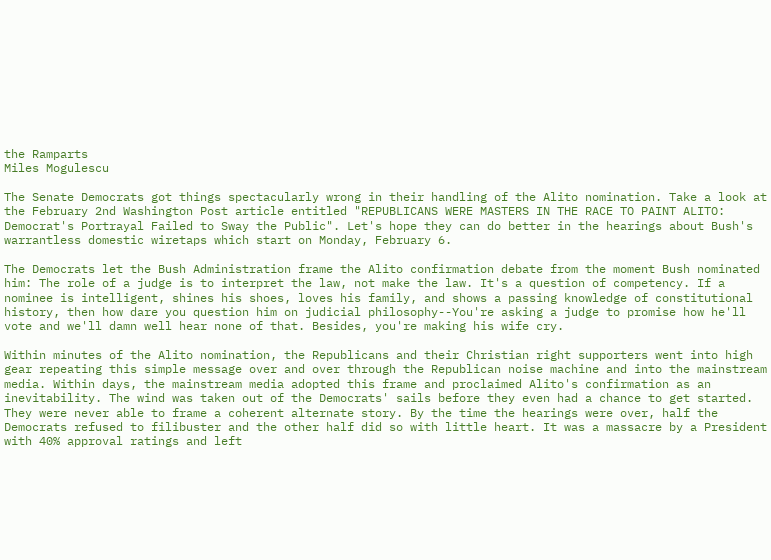the Ramparts
Miles Mogulescu

The Senate Democrats got things spectacularly wrong in their handling of the Alito nomination. Take a look at the February 2nd Washington Post article entitled "REPUBLICANS WERE MASTERS IN THE RACE TO PAINT ALITO: Democrat's Portrayal Failed to Sway the Public". Let's hope they can do better in the hearings about Bush's warrantless domestic wiretaps which start on Monday, February 6.

The Democrats let the Bush Administration frame the Alito confirmation debate from the moment Bush nominated him: The role of a judge is to interpret the law, not make the law. It's a question of competency. If a nominee is intelligent, shines his shoes, loves his family, and shows a passing knowledge of constitutional history, then how dare you question him on judicial philosophy--You're asking a judge to promise how he'll vote and we'll damn well hear none of that. Besides, you're making his wife cry.

Within minutes of the Alito nomination, the Republicans and their Christian right supporters went into high gear repeating this simple message over and over through the Republican noise machine and into the mainstream media. Within days, the mainstream media adopted this frame and proclaimed Alito's confirmation as an inevitability. The wind was taken out of the Democrats' sails before they even had a chance to get started. They were never able to frame a coherent alternate story. By the time the hearings were over, half the Democrats refused to filibuster and the other half did so with little heart. It was a massacre by a President with 40% approval ratings and left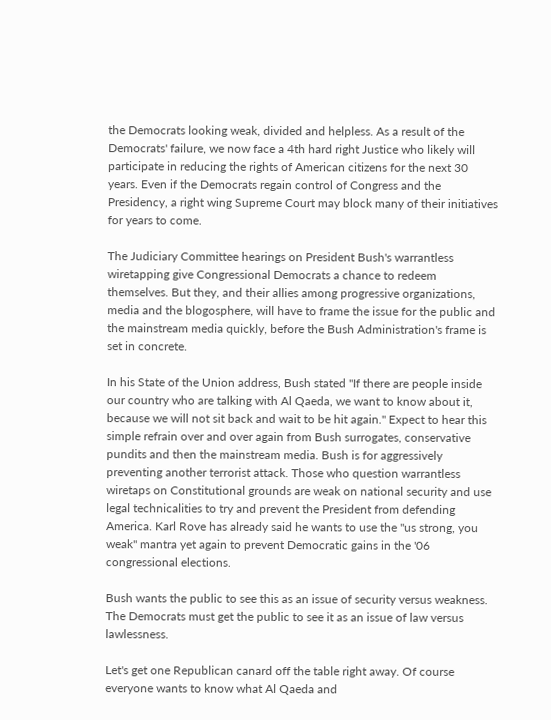the Democrats looking weak, divided and helpless. As a result of the Democrats' failure, we now face a 4th hard right Justice who likely will participate in reducing the rights of American citizens for the next 30 years. Even if the Democrats regain control of Congress and the Presidency, a right wing Supreme Court may block many of their initiatives for years to come.

The Judiciary Committee hearings on President Bush's warrantless wiretapping give Congressional Democrats a chance to redeem themselves. But they, and their allies among progressive organizations, media and the blogosphere, will have to frame the issue for the public and the mainstream media quickly, before the Bush Administration's frame is set in concrete.

In his State of the Union address, Bush stated "If there are people inside our country who are talking with Al Qaeda, we want to know about it, because we will not sit back and wait to be hit again." Expect to hear this simple refrain over and over again from Bush surrogates, conservative pundits and then the mainstream media. Bush is for aggressively preventing another terrorist attack. Those who question warrantless wiretaps on Constitutional grounds are weak on national security and use legal technicalities to try and prevent the President from defending America. Karl Rove has already said he wants to use the "us strong, you weak" mantra yet again to prevent Democratic gains in the '06 congressional elections.

Bush wants the public to see this as an issue of security versus weakness. The Democrats must get the public to see it as an issue of law versus lawlessness.

Let's get one Republican canard off the table right away. Of course everyone wants to know what Al Qaeda and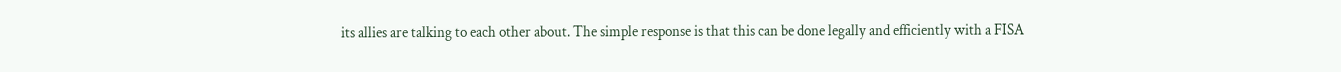its allies are talking to each other about. The simple response is that this can be done legally and efficiently with a FISA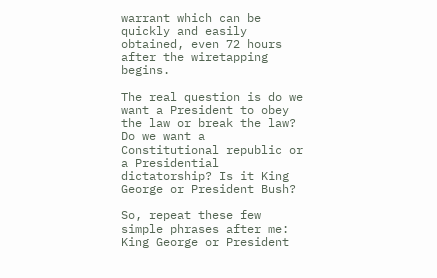warrant which can be quickly and easily obtained, even 72 hours after the wiretapping begins.

The real question is do we want a President to obey the law or break the law? Do we want a Constitutional republic or a Presidential dictatorship? Is it King George or President Bush?

So, repeat these few simple phrases after me: King George or President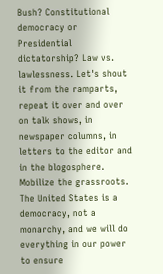Bush? Constitutional democracy or Presidential dictatorship? Law vs. lawlessness. Let's shout it from the ramparts, repeat it over and over on talk shows, in newspaper columns, in letters to the editor and in the blogosphere. Mobilize the grassroots. The United States is a democracy, not a monarchy, and we will do everything in our power to ensure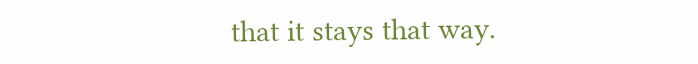that it stays that way.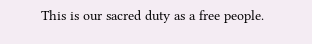This is our sacred duty as a free people.